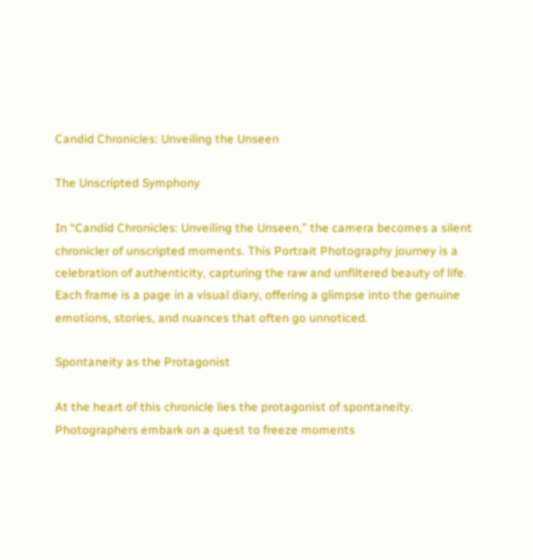Candid Chronicles: Unveiling the Unseen

The Unscripted Symphony

In “Candid Chronicles: Unveiling the Unseen,” the camera becomes a silent chronicler of unscripted moments. This Portrait Photography journey is a celebration of authenticity, capturing the raw and unfiltered beauty of life. Each frame is a page in a visual diary, offering a glimpse into the genuine emotions, stories, and nuances that often go unnoticed.

Spontaneity as the Protagonist

At the heart of this chronicle lies the protagonist of spontaneity. Photographers embark on a quest to freeze moments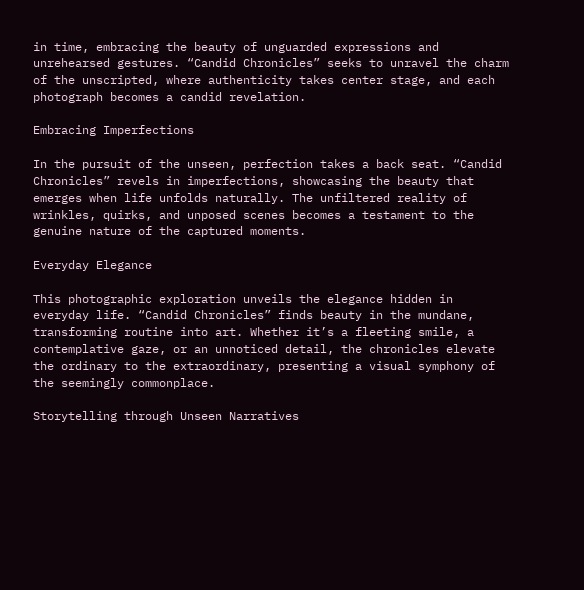in time, embracing the beauty of unguarded expressions and unrehearsed gestures. “Candid Chronicles” seeks to unravel the charm of the unscripted, where authenticity takes center stage, and each photograph becomes a candid revelation.

Embracing Imperfections

In the pursuit of the unseen, perfection takes a back seat. “Candid Chronicles” revels in imperfections, showcasing the beauty that emerges when life unfolds naturally. The unfiltered reality of wrinkles, quirks, and unposed scenes becomes a testament to the genuine nature of the captured moments.

Everyday Elegance

This photographic exploration unveils the elegance hidden in everyday life. “Candid Chronicles” finds beauty in the mundane, transforming routine into art. Whether it’s a fleeting smile, a contemplative gaze, or an unnoticed detail, the chronicles elevate the ordinary to the extraordinary, presenting a visual symphony of the seemingly commonplace.

Storytelling through Unseen Narratives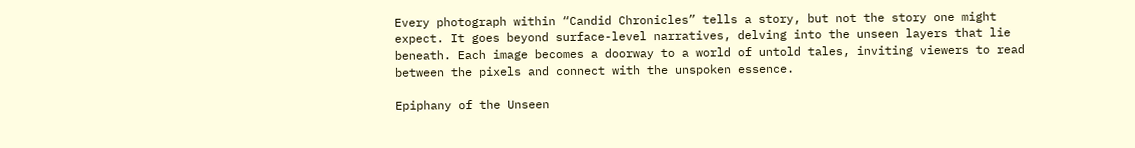Every photograph within “Candid Chronicles” tells a story, but not the story one might expect. It goes beyond surface-level narratives, delving into the unseen layers that lie beneath. Each image becomes a doorway to a world of untold tales, inviting viewers to read between the pixels and connect with the unspoken essence.

Epiphany of the Unseen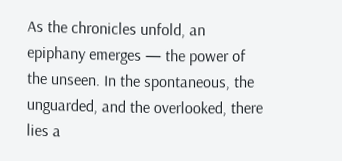As the chronicles unfold, an epiphany emerges — the power of the unseen. In the spontaneous, the unguarded, and the overlooked, there lies a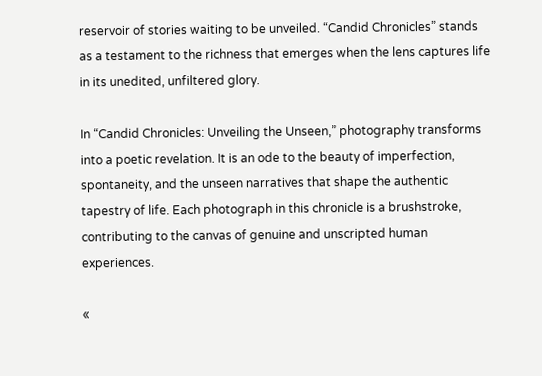reservoir of stories waiting to be unveiled. “Candid Chronicles” stands as a testament to the richness that emerges when the lens captures life in its unedited, unfiltered glory.

In “Candid Chronicles: Unveiling the Unseen,” photography transforms into a poetic revelation. It is an ode to the beauty of imperfection, spontaneity, and the unseen narratives that shape the authentic tapestry of life. Each photograph in this chronicle is a brushstroke, contributing to the canvas of genuine and unscripted human experiences.

«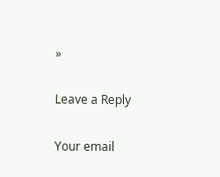»

Leave a Reply

Your email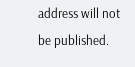address will not be published.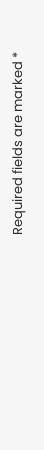Required fields are marked *